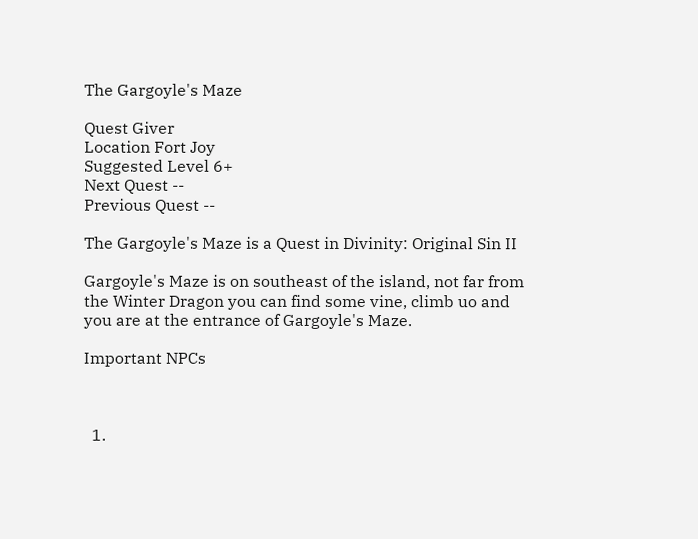The Gargoyle's Maze

Quest Giver
Location Fort Joy
Suggested Level 6+
Next Quest --
Previous Quest --

The Gargoyle's Maze is a Quest in Divinity: Original Sin II

Gargoyle's Maze is on southeast of the island, not far from the Winter Dragon you can find some vine, climb uo and you are at the entrance of Gargoyle's Maze.

Important NPCs



  1.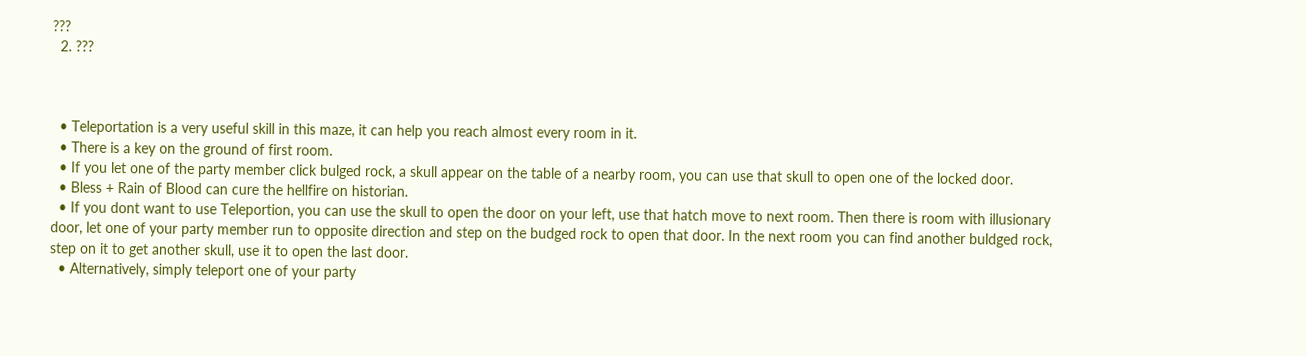???
  2. ???



  • Teleportation is a very useful skill in this maze, it can help you reach almost every room in it.
  • There is a key on the ground of first room.
  • If you let one of the party member click bulged rock, a skull appear on the table of a nearby room, you can use that skull to open one of the locked door.
  • Bless + Rain of Blood can cure the hellfire on historian.
  • If you dont want to use Teleportion, you can use the skull to open the door on your left, use that hatch move to next room. Then there is room with illusionary door, let one of your party member run to opposite direction and step on the budged rock to open that door. In the next room you can find another buldged rock, step on it to get another skull, use it to open the last door.
  • Alternatively, simply teleport one of your party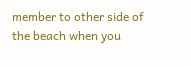member to other side of the beach when you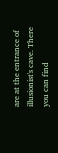are at the entrance of illusionist's cave. There you can find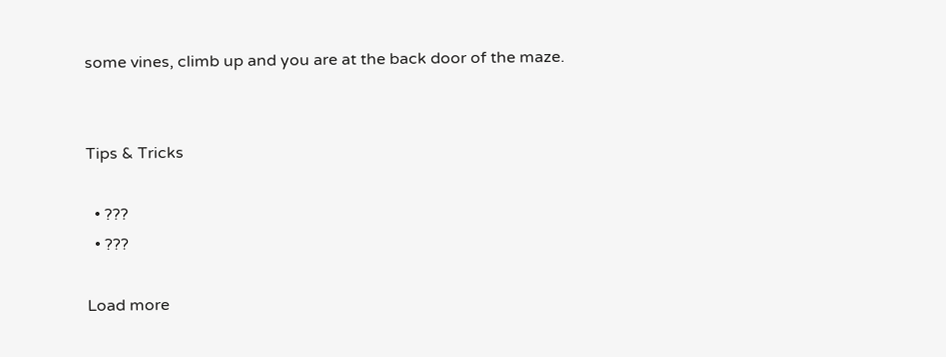some vines, climb up and you are at the back door of the maze.


Tips & Tricks

  • ???
  • ???

Load more